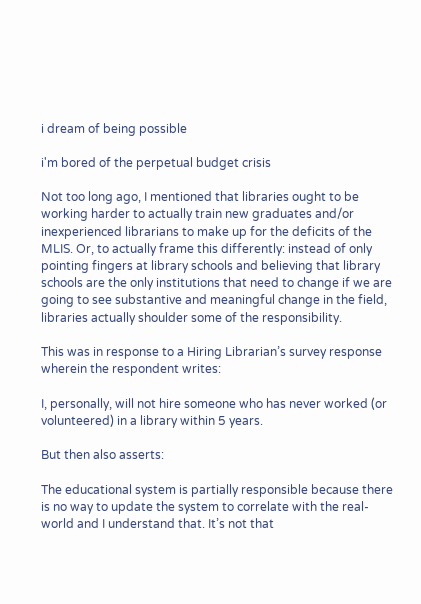i dream of being possible

i'm bored of the perpetual budget crisis

Not too long ago, I mentioned that libraries ought to be working harder to actually train new graduates and/or inexperienced librarians to make up for the deficits of the MLIS. Or, to actually frame this differently: instead of only pointing fingers at library schools and believing that library schools are the only institutions that need to change if we are going to see substantive and meaningful change in the field, libraries actually shoulder some of the responsibility.

This was in response to a Hiring Librarian’s survey response wherein the respondent writes:

I, personally, will not hire someone who has never worked (or volunteered) in a library within 5 years.

But then also asserts:

The educational system is partially responsible because there is no way to update the system to correlate with the real-world and I understand that. It’s not that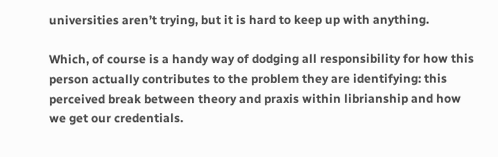universities aren’t trying, but it is hard to keep up with anything.

Which, of course is a handy way of dodging all responsibility for how this person actually contributes to the problem they are identifying: this perceived break between theory and praxis within librianship and how we get our credentials.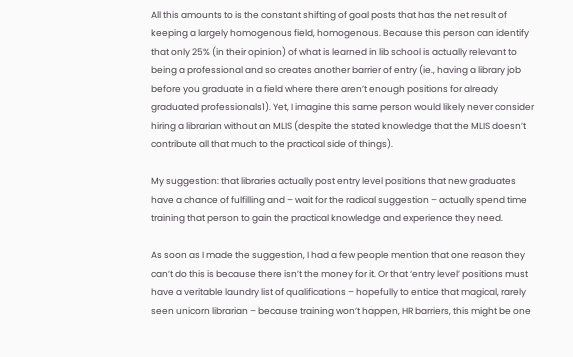All this amounts to is the constant shifting of goal posts that has the net result of keeping a largely homogenous field, homogenous. Because this person can identify that only 25% (in their opinion) of what is learned in lib school is actually relevant to being a professional and so creates another barrier of entry (ie., having a library job before you graduate in a field where there aren’t enough positions for already graduated professionals1). Yet, I imagine this same person would likely never consider hiring a librarian without an MLIS (despite the stated knowledge that the MLIS doesn’t contribute all that much to the practical side of things).

My suggestion: that libraries actually post entry level positions that new graduates have a chance of fulfilling and – wait for the radical suggestion – actually spend time training that person to gain the practical knowledge and experience they need.

As soon as I made the suggestion, I had a few people mention that one reason they can’t do this is because there isn’t the money for it. Or that ‘entry level’ positions must have a veritable laundry list of qualifications – hopefully to entice that magical, rarely seen unicorn librarian – because training won’t happen, HR barriers, this might be one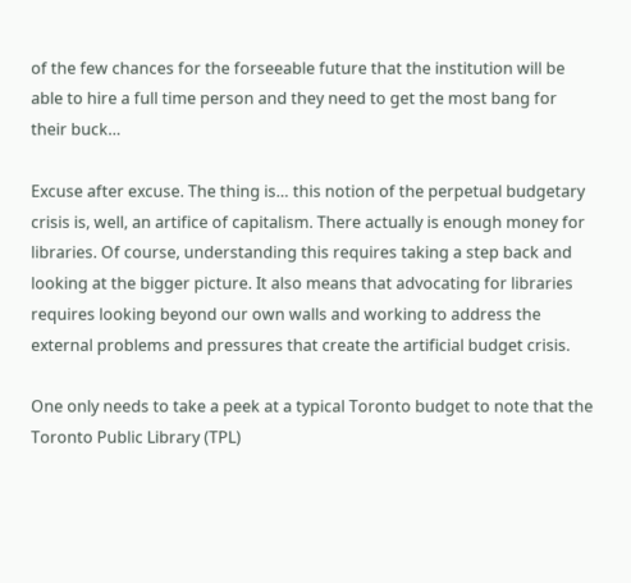of the few chances for the forseeable future that the institution will be able to hire a full time person and they need to get the most bang for their buck…

Excuse after excuse. The thing is… this notion of the perpetual budgetary crisis is, well, an artifice of capitalism. There actually is enough money for libraries. Of course, understanding this requires taking a step back and looking at the bigger picture. It also means that advocating for libraries requires looking beyond our own walls and working to address the external problems and pressures that create the artificial budget crisis.

One only needs to take a peek at a typical Toronto budget to note that the Toronto Public Library (TPL)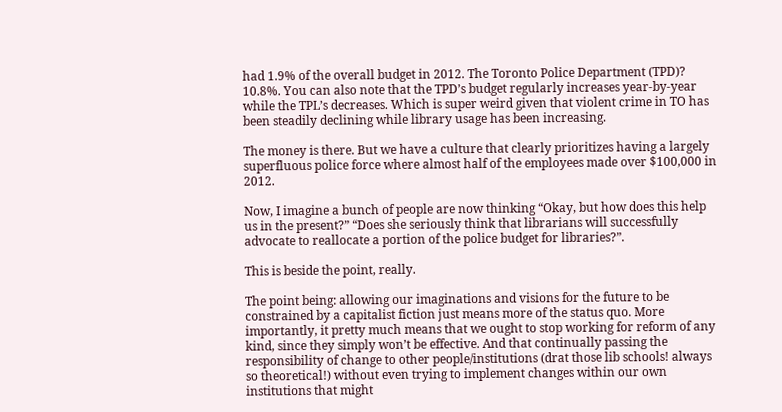had 1.9% of the overall budget in 2012. The Toronto Police Department (TPD)? 10.8%. You can also note that the TPD’s budget regularly increases year-by-year while the TPL’s decreases. Which is super weird given that violent crime in TO has been steadily declining while library usage has been increasing.

The money is there. But we have a culture that clearly prioritizes having a largely superfluous police force where almost half of the employees made over $100,000 in 2012.

Now, I imagine a bunch of people are now thinking “Okay, but how does this help us in the present?” “Does she seriously think that librarians will successfully advocate to reallocate a portion of the police budget for libraries?”.

This is beside the point, really.

The point being: allowing our imaginations and visions for the future to be constrained by a capitalist fiction just means more of the status quo. More importantly, it pretty much means that we ought to stop working for reform of any kind, since they simply won’t be effective. And that continually passing the responsibility of change to other people/institutions (drat those lib schools! always so theoretical!) without even trying to implement changes within our own institutions that might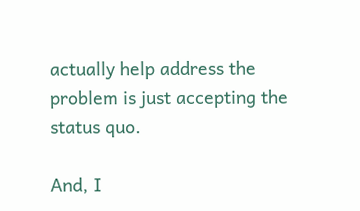actually help address the problem is just accepting the status quo.

And, I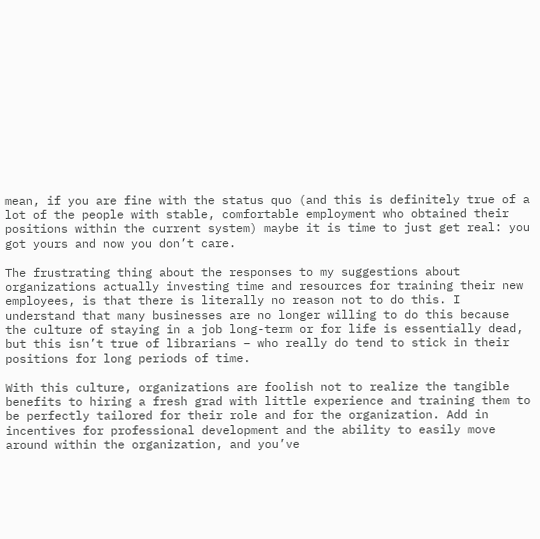mean, if you are fine with the status quo (and this is definitely true of a lot of the people with stable, comfortable employment who obtained their positions within the current system) maybe it is time to just get real: you got yours and now you don’t care.

The frustrating thing about the responses to my suggestions about organizations actually investing time and resources for training their new employees, is that there is literally no reason not to do this. I understand that many businesses are no longer willing to do this because the culture of staying in a job long-term or for life is essentially dead, but this isn’t true of librarians – who really do tend to stick in their positions for long periods of time.

With this culture, organizations are foolish not to realize the tangible benefits to hiring a fresh grad with little experience and training them to be perfectly tailored for their role and for the organization. Add in incentives for professional development and the ability to easily move around within the organization, and you’ve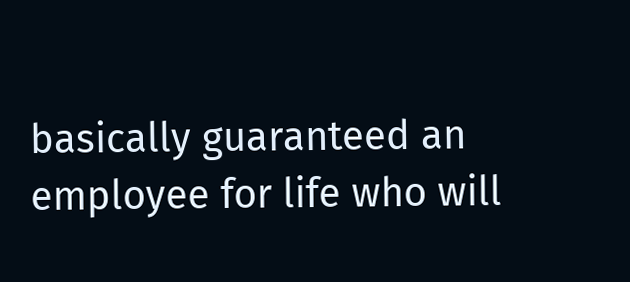basically guaranteed an employee for life who will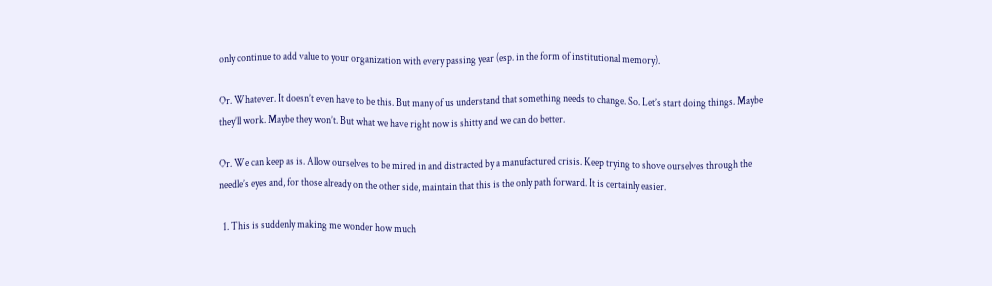only continue to add value to your organization with every passing year (esp. in the form of institutional memory).

Or. Whatever. It doesn’t even have to be this. But many of us understand that something needs to change. So. Let’s start doing things. Maybe they’ll work. Maybe they won’t. But what we have right now is shitty and we can do better.

Or. We can keep as is. Allow ourselves to be mired in and distracted by a manufactured crisis. Keep trying to shove ourselves through the needle’s eyes and, for those already on the other side, maintain that this is the only path forward. It is certainly easier.

  1. This is suddenly making me wonder how much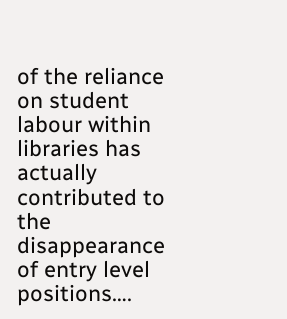of the reliance on student labour within libraries has actually contributed to the disappearance of entry level positions….